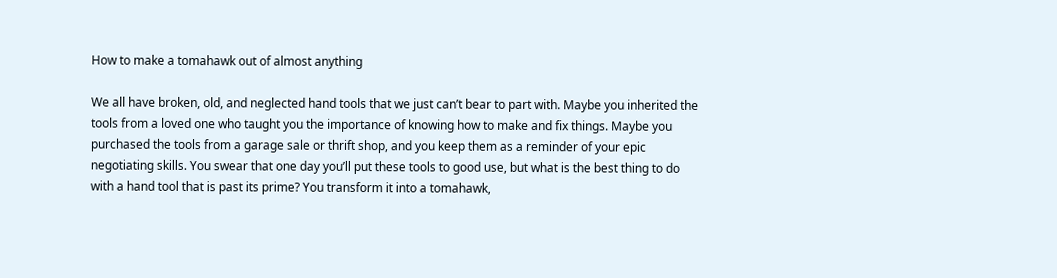How to make a tomahawk out of almost anything

We all have broken, old, and neglected hand tools that we just can’t bear to part with. Maybe you inherited the tools from a loved one who taught you the importance of knowing how to make and fix things. Maybe you purchased the tools from a garage sale or thrift shop, and you keep them as a reminder of your epic negotiating skills. You swear that one day you’ll put these tools to good use, but what is the best thing to do with a hand tool that is past its prime? You transform it into a tomahawk,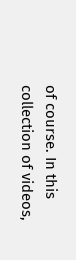of course. In this collection of videos,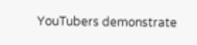YouTubers demonstrate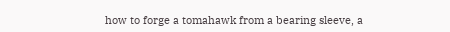how to forge a tomahawk from a bearing sleeve, a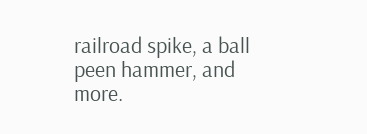railroad spike, a ball peen hammer, and more.